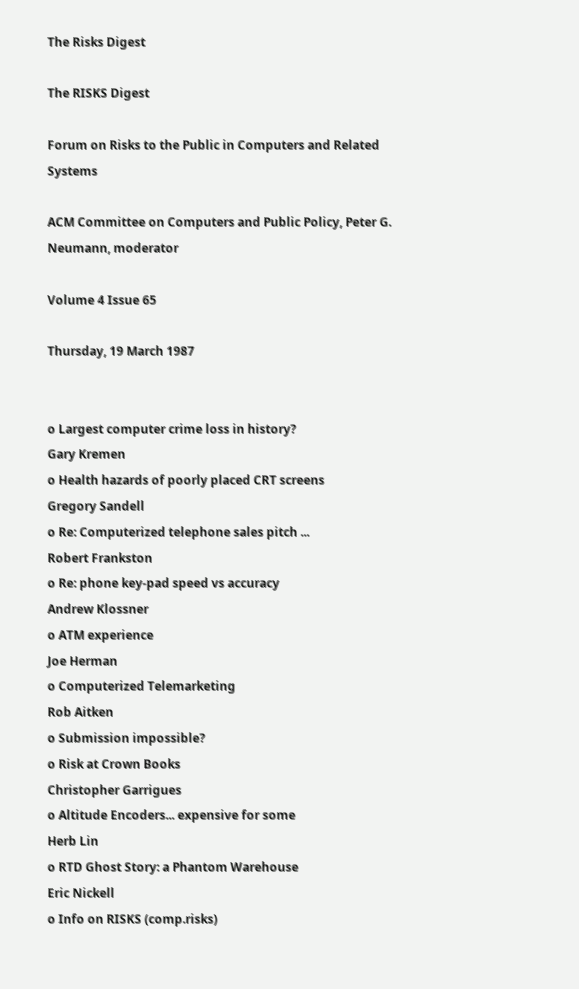The Risks Digest

The RISKS Digest

Forum on Risks to the Public in Computers and Related Systems

ACM Committee on Computers and Public Policy, Peter G. Neumann, moderator

Volume 4 Issue 65

Thursday, 19 March 1987


o Largest computer crime loss in history?
Gary Kremen
o Health hazards of poorly placed CRT screens
Gregory Sandell
o Re: Computerized telephone sales pitch ...
Robert Frankston
o Re: phone key-pad speed vs accuracy
Andrew Klossner
o ATM experience
Joe Herman
o Computerized Telemarketing
Rob Aitken
o Submission impossible?
o Risk at Crown Books
Christopher Garrigues
o Altitude Encoders... expensive for some
Herb Lin
o RTD Ghost Story: a Phantom Warehouse
Eric Nickell
o Info on RISKS (comp.risks)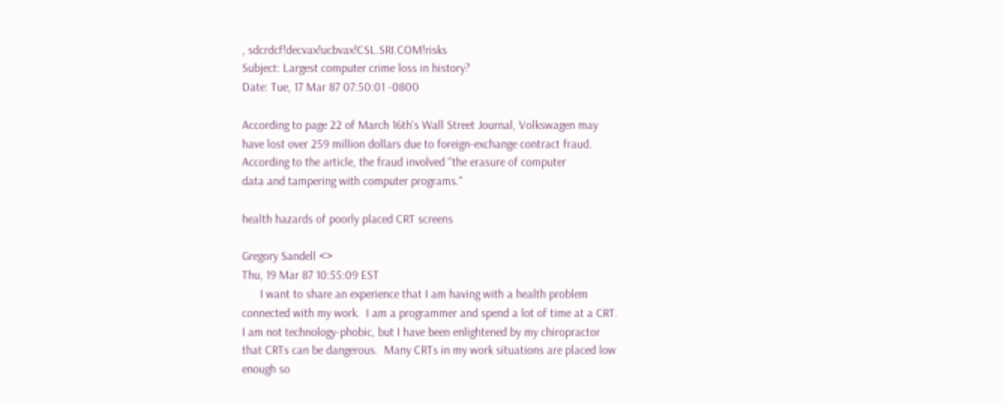, sdcrdcf!decvax!ucbvax!CSL.SRI.COM!risks
Subject: Largest computer crime loss in history?
Date: Tue, 17 Mar 87 07:50:01 -0800

According to page 22 of March 16th's Wall Street Journal, Volkswagen may
have lost over 259 million dollars due to foreign-exchange contract fraud.
According to the article, the fraud involved "the erasure of computer
data and tampering with computer programs."

health hazards of poorly placed CRT screens

Gregory Sandell <>
Thu, 19 Mar 87 10:55:09 EST
      I want to share an experience that I am having with a health problem
connected with my work.  I am a programmer and spend a lot of time at a CRT.
I am not technology-phobic, but I have been enlightened by my chiropractor
that CRTs can be dangerous.  Many CRTs in my work situations are placed low
enough so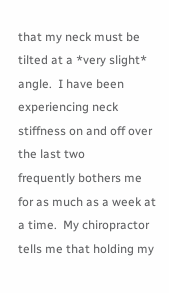that my neck must be tilted at a *very slight* angle.  I have been
experiencing neck stiffness on and off over the last two
frequently bothers me for as much as a week at a time.  My chiropractor
tells me that holding my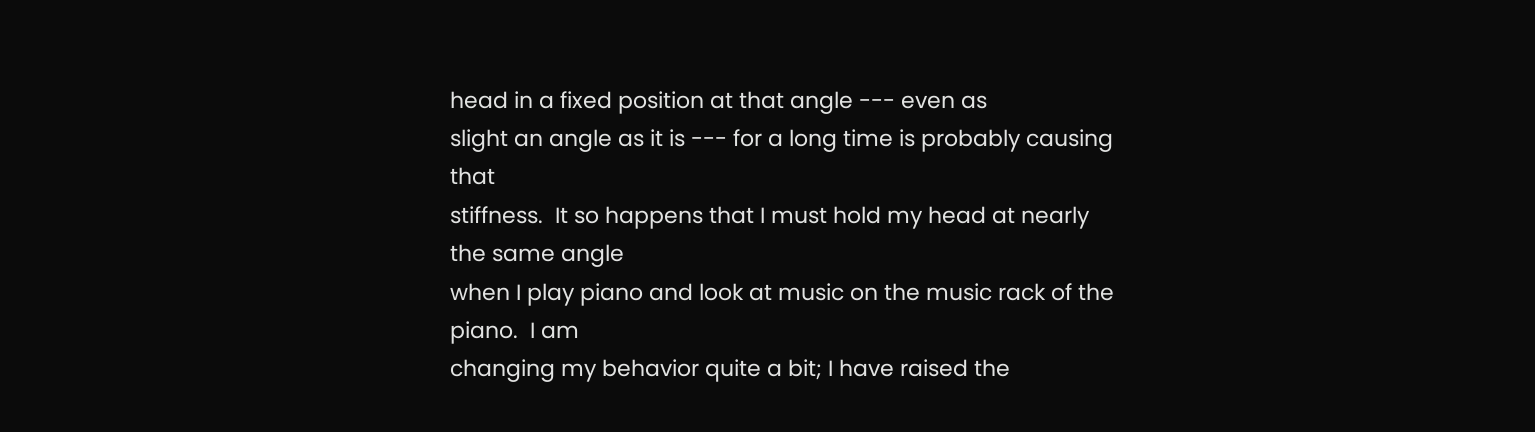head in a fixed position at that angle --- even as
slight an angle as it is --- for a long time is probably causing that
stiffness.  It so happens that I must hold my head at nearly the same angle
when I play piano and look at music on the music rack of the piano.  I am
changing my behavior quite a bit; I have raised the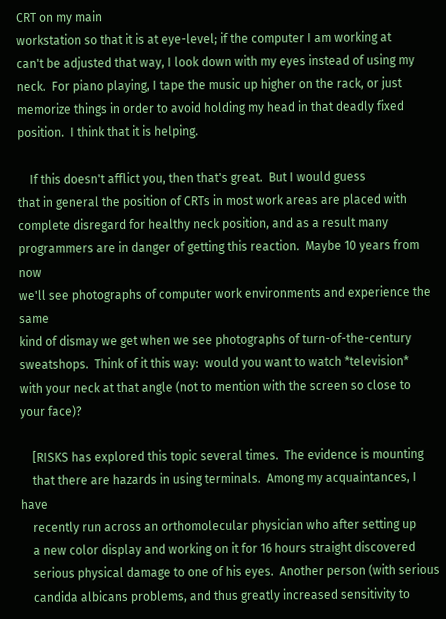CRT on my main
workstation so that it is at eye-level; if the computer I am working at
can't be adjusted that way, I look down with my eyes instead of using my
neck.  For piano playing, I tape the music up higher on the rack, or just
memorize things in order to avoid holding my head in that deadly fixed
position.  I think that it is helping.

    If this doesn't afflict you, then that's great.  But I would guess
that in general the position of CRTs in most work areas are placed with
complete disregard for healthy neck position, and as a result many
programmers are in danger of getting this reaction.  Maybe 10 years from now
we'll see photographs of computer work environments and experience the same
kind of dismay we get when we see photographs of turn-of-the-century
sweatshops.  Think of it this way:  would you want to watch *television*
with your neck at that angle (not to mention with the screen so close to
your face)?

    [RISKS has explored this topic several times.  The evidence is mounting
    that there are hazards in using terminals.  Among my acquaintances, I have
    recently run across an orthomolecular physician who after setting up
    a new color display and working on it for 16 hours straight discovered
    serious physical damage to one of his eyes.  Another person (with serious
    candida albicans problems, and thus greatly increased sensitivity to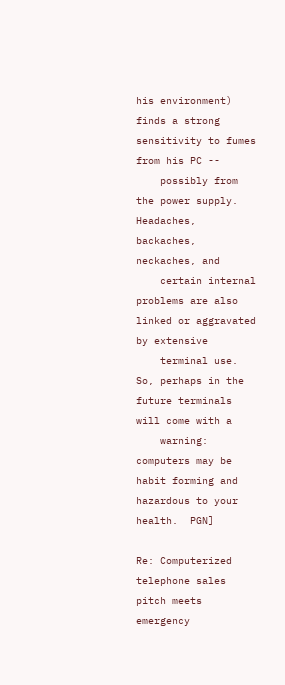his environment) finds a strong sensitivity to fumes from his PC --
    possibly from the power supply.  Headaches, backaches, neckaches, and
    certain internal problems are also linked or aggravated by extensive
    terminal use.  So, perhaps in the future terminals will come with a
    warning: computers may be habit forming and hazardous to your health.  PGN]

Re: Computerized telephone sales pitch meets emergency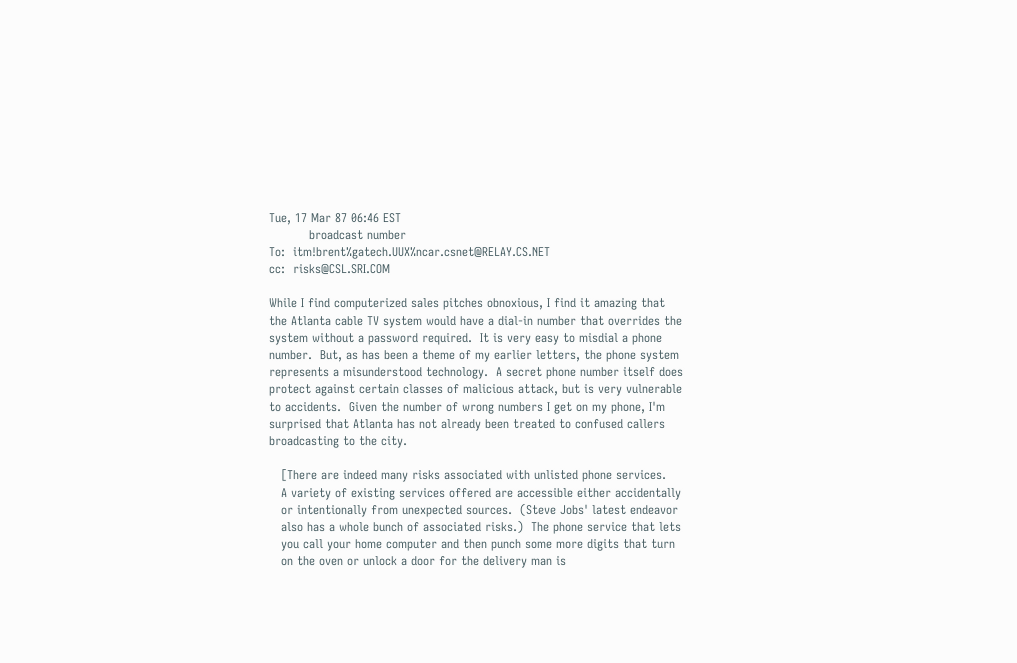Tue, 17 Mar 87 06:46 EST
          broadcast number
To:  itm!brent%gatech.UUX%ncar.csnet@RELAY.CS.NET
cc:  risks@CSL.SRI.COM

While I find computerized sales pitches obnoxious, I find it amazing that
the Atlanta cable TV system would have a dial-in number that overrides the
system without a password required.  It is very easy to misdial a phone
number.  But, as has been a theme of my earlier letters, the phone system
represents a misunderstood technology.  A secret phone number itself does
protect against certain classes of malicious attack, but is very vulnerable
to accidents.  Given the number of wrong numbers I get on my phone, I'm
surprised that Atlanta has not already been treated to confused callers
broadcasting to the city.

   [There are indeed many risks associated with unlisted phone services.
   A variety of existing services offered are accessible either accidentally
   or intentionally from unexpected sources.  (Steve Jobs' latest endeavor
   also has a whole bunch of associated risks.)  The phone service that lets
   you call your home computer and then punch some more digits that turn
   on the oven or unlock a door for the delivery man is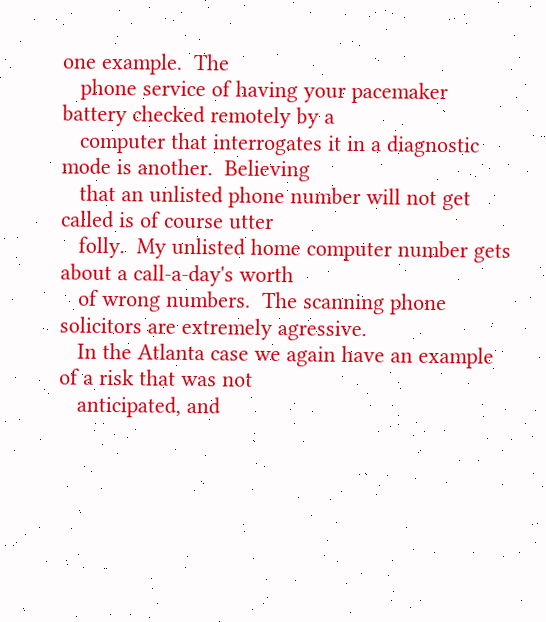one example.  The
   phone service of having your pacemaker battery checked remotely by a
   computer that interrogates it in a diagnostic mode is another.  Believing
   that an unlisted phone number will not get called is of course utter
   folly.  My unlisted home computer number gets about a call-a-day's worth
   of wrong numbers.  The scanning phone solicitors are extremely agressive.
   In the Atlanta case we again have an example of a risk that was not
   anticipated, and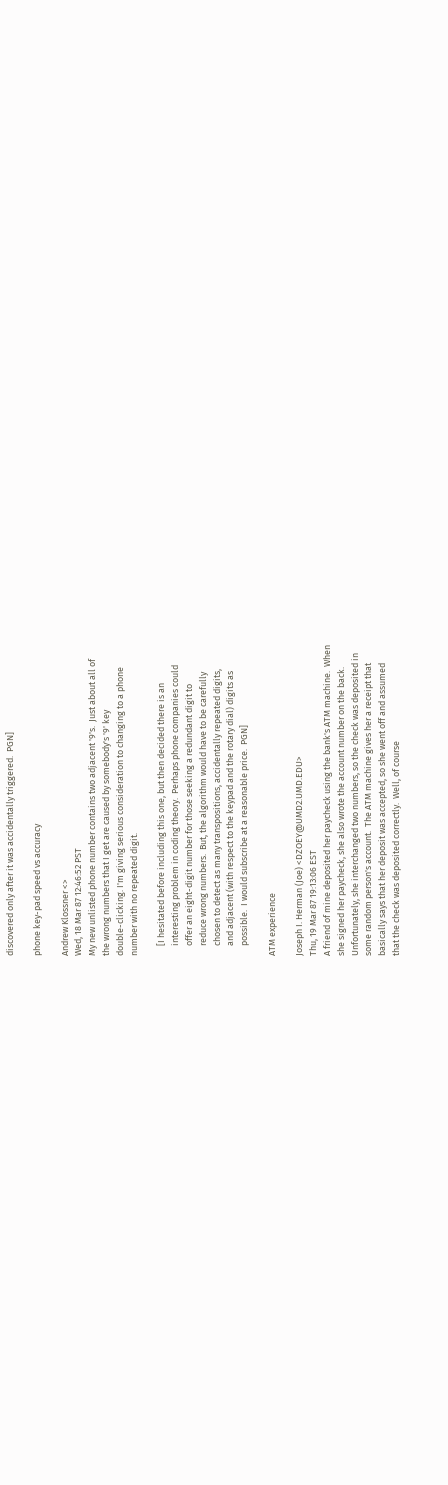discovered only after it was accidentally triggered.  PGN]

phone key-pad speed vs accuracy

Andrew Klossner <>
Wed, 18 Mar 87 12:46:52 PST
My new unlisted phone number contains two adjacent '9's.  Just about all of
the wrong numbers that I get are caused by somebody's '9' key
double-clicking. I'm giving serious consideration to changing to a phone
number with no repeated digit.

     [I hesitated before including this one, but then decided there is an
     interesting problem in coding theory.  Perhaps phone companies could
     offer an eight-digit number for those seeking a redundant digit to
     reduce wrong numbers.  But, the algorithm would have to be carefully
     chosen to detect as many transpositions, accidentally repeated digits,
     and adjacent (with respect to the keypad and the rotary dial) digits as
     possible.  I would subscribe at a reasonable price.  PGN]

ATM experience

Joseph I. Herman (Joe) <DZOEY@UMD2.UMD.EDU>
Thu, 19 Mar 87 19:13:06 EST
A friend of mine deposited her paycheck using the bank's ATM machine.  When
she signed her paycheck, she also wrote the account number on the back.
Unfortunately, she interchanged two numbers, so the check was deposited in
some random person's account.  The ATM machine gives her a receipt that
basically says that her deposit was accepted, so she went off and assumed
that the check was deposited correctly.  Well, of course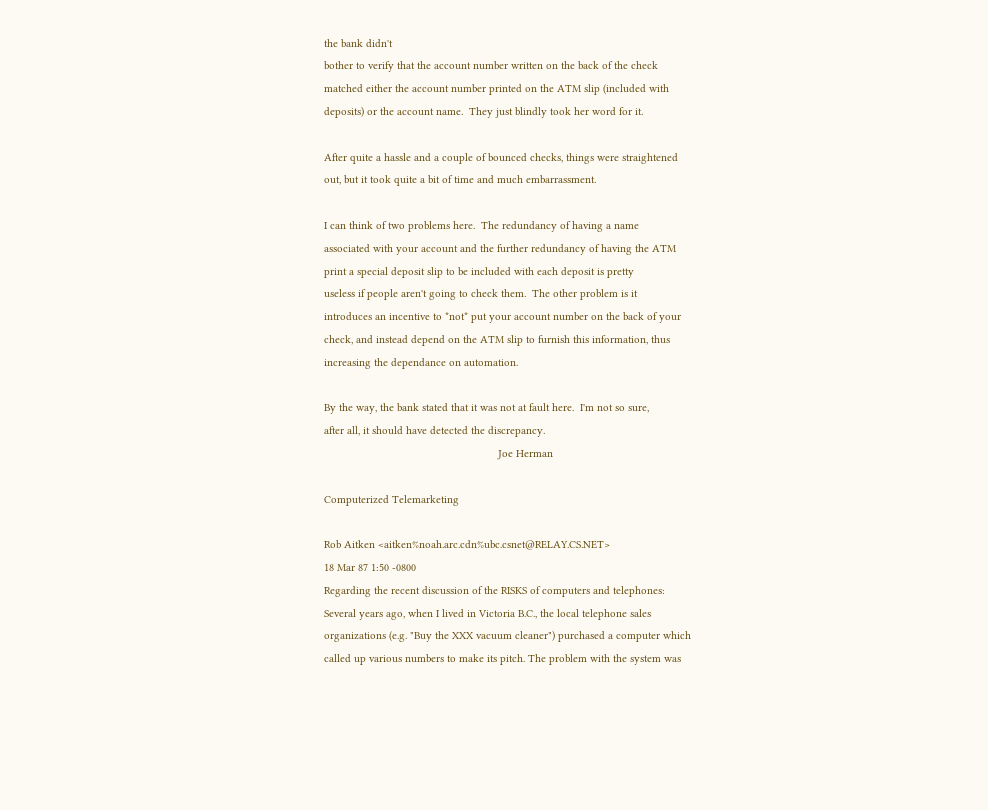the bank didn't
bother to verify that the account number written on the back of the check
matched either the account number printed on the ATM slip (included with
deposits) or the account name.  They just blindly took her word for it.

After quite a hassle and a couple of bounced checks, things were straightened
out, but it took quite a bit of time and much embarrassment.

I can think of two problems here.  The redundancy of having a name
associated with your account and the further redundancy of having the ATM
print a special deposit slip to be included with each deposit is pretty
useless if people aren't going to check them.  The other problem is it
introduces an incentive to *not* put your account number on the back of your
check, and instead depend on the ATM slip to furnish this information, thus
increasing the dependance on automation.

By the way, the bank stated that it was not at fault here.  I'm not so sure,
after all, it should have detected the discrepancy.
                                                          Joe Herman

Computerized Telemarketing

Rob Aitken <aitken%noah.arc.cdn%ubc.csnet@RELAY.CS.NET>
18 Mar 87 1:50 -0800
Regarding the recent discussion of the RISKS of computers and telephones:
Several years ago, when I lived in Victoria B.C., the local telephone sales
organizations (e.g. "Buy the XXX vacuum cleaner") purchased a computer which
called up various numbers to make its pitch. The problem with the system was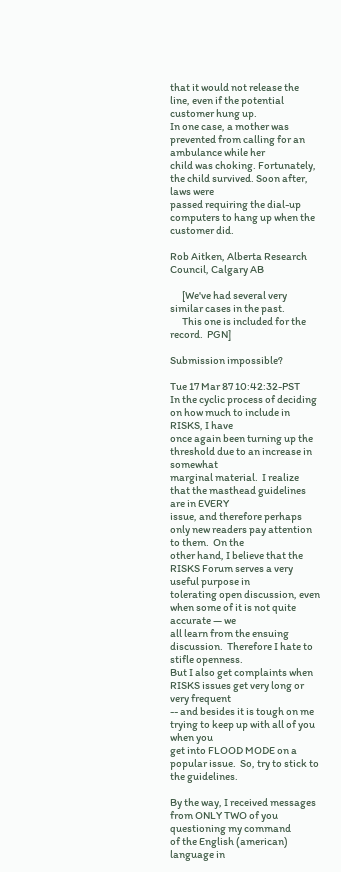that it would not release the line, even if the potential customer hung up.
In one case, a mother was prevented from calling for an ambulance while her
child was choking. Fortunately, the child survived. Soon after, laws were
passed requiring the dial-up computers to hang up when the customer did.

Rob Aitken, Alberta Research Council, Calgary AB

      [We've had several very similar cases in the past.
      This one is included for the record.  PGN]

Submission impossible?

Tue 17 Mar 87 10:42:32-PST
In the cyclic process of deciding on how much to include in RISKS, I have
once again been turning up the threshold due to an increase in somewhat
marginal material.  I realize that the masthead guidelines are in EVERY
issue, and therefore perhaps only new readers pay attention to them.  On the
other hand, I believe that the RISKS Forum serves a very useful purpose in
tolerating open discussion, even when some of it is not quite accurate — we
all learn from the ensuing discussion.  Therefore I hate to stifle openness.
But I also get complaints when RISKS issues get very long or very frequent
-- and besides it is tough on me trying to keep up with all of you when you
get into FLOOD MODE on a popular issue.  So, try to stick to the guidelines.

By the way, I received messages from ONLY TWO of you questioning my command
of the English (american) language in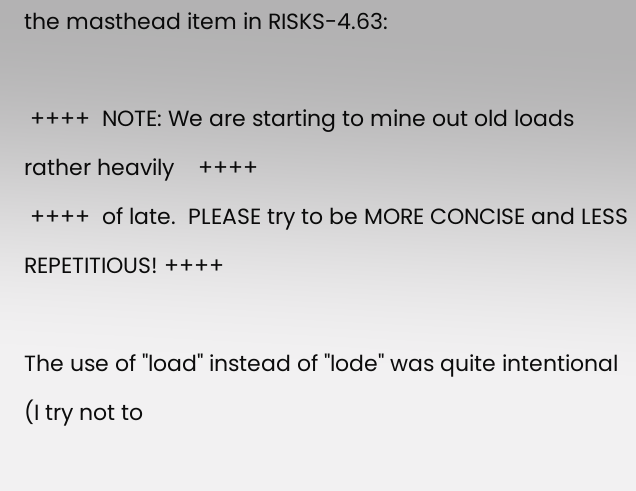the masthead item in RISKS-4.63:

 ++++  NOTE: We are starting to mine out old loads rather heavily    ++++
 ++++  of late.  PLEASE try to be MORE CONCISE and LESS REPETITIOUS! ++++

The use of "load" instead of "lode" was quite intentional (I try not to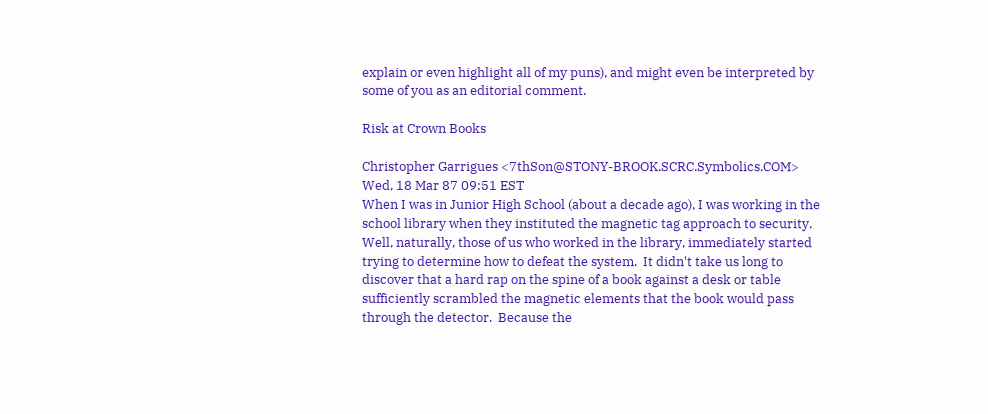explain or even highlight all of my puns), and might even be interpreted by
some of you as an editorial comment.

Risk at Crown Books

Christopher Garrigues <7thSon@STONY-BROOK.SCRC.Symbolics.COM>
Wed, 18 Mar 87 09:51 EST
When I was in Junior High School (about a decade ago), I was working in the
school library when they instituted the magnetic tag approach to security.
Well, naturally, those of us who worked in the library, immediately started
trying to determine how to defeat the system.  It didn't take us long to
discover that a hard rap on the spine of a book against a desk or table
sufficiently scrambled the magnetic elements that the book would pass
through the detector.  Because the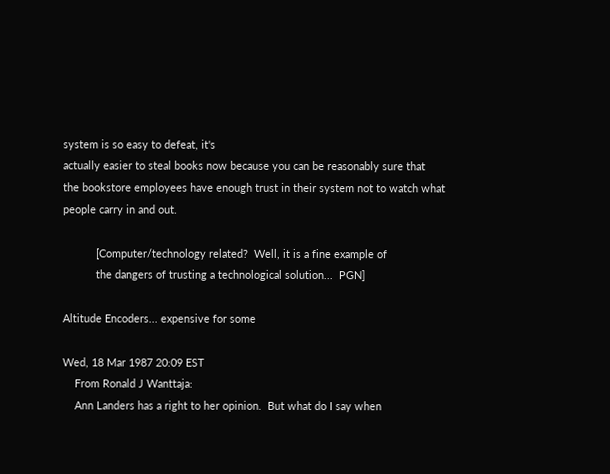system is so easy to defeat, it's
actually easier to steal books now because you can be reasonably sure that
the bookstore employees have enough trust in their system not to watch what
people carry in and out.

           [Computer/technology related?  Well, it is a fine example of
           the dangers of trusting a technological solution...  PGN]

Altitude Encoders... expensive for some

Wed, 18 Mar 1987 20:09 EST
    From Ronald J Wanttaja:
    Ann Landers has a right to her opinion.  But what do I say when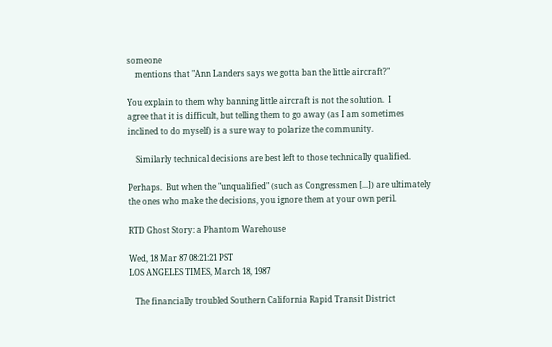someone
    mentions that "Ann Landers says we gotta ban the little aircraft?"

You explain to them why banning little aircraft is not the solution.  I
agree that it is difficult, but telling them to go away (as I am sometimes
inclined to do myself) is a sure way to polarize the community.

    Similarly technical decisions are best left to those technically qualified.

Perhaps.  But when the "unqualified" (such as Congressmen [...]) are ultimately
the ones who make the decisions, you ignore them at your own peril.

RTD Ghost Story: a Phantom Warehouse

Wed, 18 Mar 87 08:21:21 PST
LOS ANGELES TIMES, March 18, 1987

   The financially troubled Southern California Rapid Transit District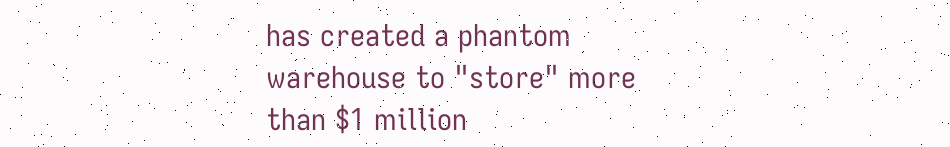has created a phantom warehouse to "store" more than $1 million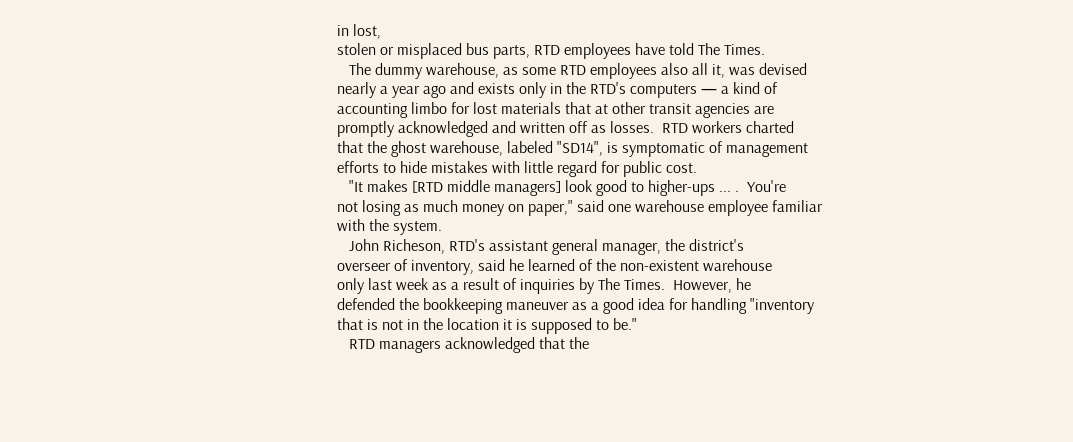in lost,
stolen or misplaced bus parts, RTD employees have told The Times.
   The dummy warehouse, as some RTD employees also all it, was devised
nearly a year ago and exists only in the RTD's computers — a kind of
accounting limbo for lost materials that at other transit agencies are
promptly acknowledged and written off as losses.  RTD workers charted
that the ghost warehouse, labeled "SD14", is symptomatic of management
efforts to hide mistakes with little regard for public cost.
   "It makes [RTD middle managers] look good to higher-ups ... .  You're
not losing as much money on paper," said one warehouse employee familiar
with the system.
   John Richeson, RTD's assistant general manager, the district's
overseer of inventory, said he learned of the non-existent warehouse
only last week as a result of inquiries by The Times.  However, he
defended the bookkeeping maneuver as a good idea for handling "inventory
that is not in the location it is supposed to be."
   RTD managers acknowledged that the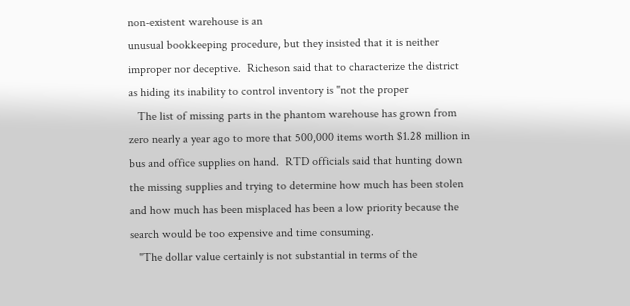non-existent warehouse is an
unusual bookkeeping procedure, but they insisted that it is neither
improper nor deceptive.  Richeson said that to characterize the district
as hiding its inability to control inventory is "not the proper
   The list of missing parts in the phantom warehouse has grown from
zero nearly a year ago to more that 500,000 items worth $1.28 million in
bus and office supplies on hand.  RTD officials said that hunting down
the missing supplies and trying to determine how much has been stolen
and how much has been misplaced has been a low priority because the
search would be too expensive and time consuming.
   "The dollar value certainly is not substantial in terms of the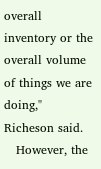overall inventory or the overall volume of things we are doing,"
Richeson said.
   However, the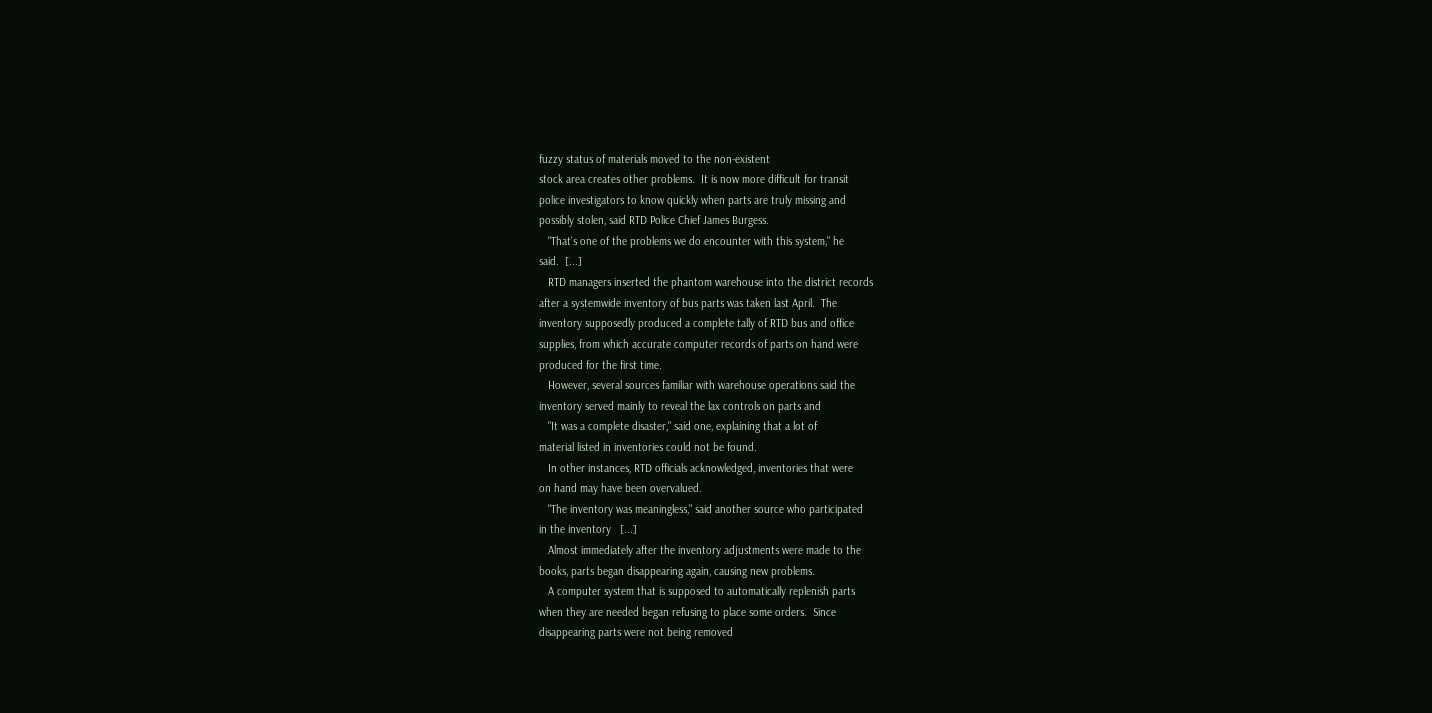fuzzy status of materials moved to the non-existent
stock area creates other problems.  It is now more difficult for transit
police investigators to know quickly when parts are truly missing and
possibly stolen, said RTD Police Chief James Burgess.
   "That's one of the problems we do encounter with this system," he
said.  [...]
   RTD managers inserted the phantom warehouse into the district records
after a systemwide inventory of bus parts was taken last April.  The
inventory supposedly produced a complete tally of RTD bus and office
supplies, from which accurate computer records of parts on hand were
produced for the first time.
   However, several sources familiar with warehouse operations said the
inventory served mainly to reveal the lax controls on parts and
   "It was a complete disaster," said one, explaining that a lot of
material listed in inventories could not be found.
   In other instances, RTD officials acknowledged, inventories that were
on hand may have been overvalued.
   "The inventory was meaningless," said another source who participated
in the inventory   [...]
   Almost immediately after the inventory adjustments were made to the
books, parts began disappearing again, causing new problems.
   A computer system that is supposed to automatically replenish parts
when they are needed began refusing to place some orders.  Since
disappearing parts were not being removed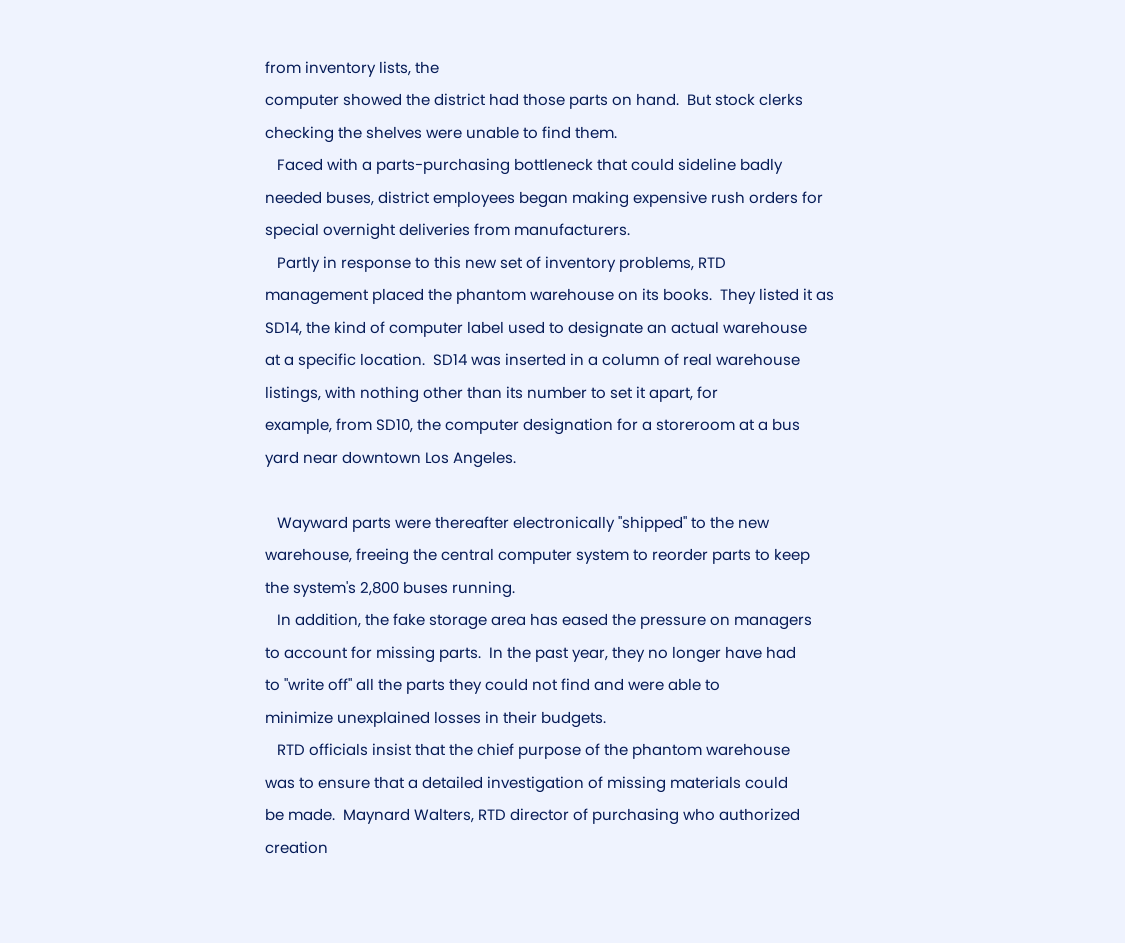from inventory lists, the
computer showed the district had those parts on hand.  But stock clerks
checking the shelves were unable to find them.
   Faced with a parts-purchasing bottleneck that could sideline badly
needed buses, district employees began making expensive rush orders for
special overnight deliveries from manufacturers.
   Partly in response to this new set of inventory problems, RTD
management placed the phantom warehouse on its books.  They listed it as
SD14, the kind of computer label used to designate an actual warehouse
at a specific location.  SD14 was inserted in a column of real warehouse
listings, with nothing other than its number to set it apart, for
example, from SD10, the computer designation for a storeroom at a bus
yard near downtown Los Angeles.

   Wayward parts were thereafter electronically "shipped" to the new
warehouse, freeing the central computer system to reorder parts to keep
the system's 2,800 buses running.
   In addition, the fake storage area has eased the pressure on managers
to account for missing parts.  In the past year, they no longer have had
to "write off" all the parts they could not find and were able to
minimize unexplained losses in their budgets.
   RTD officials insist that the chief purpose of the phantom warehouse
was to ensure that a detailed investigation of missing materials could
be made.  Maynard Walters, RTD director of purchasing who authorized
creation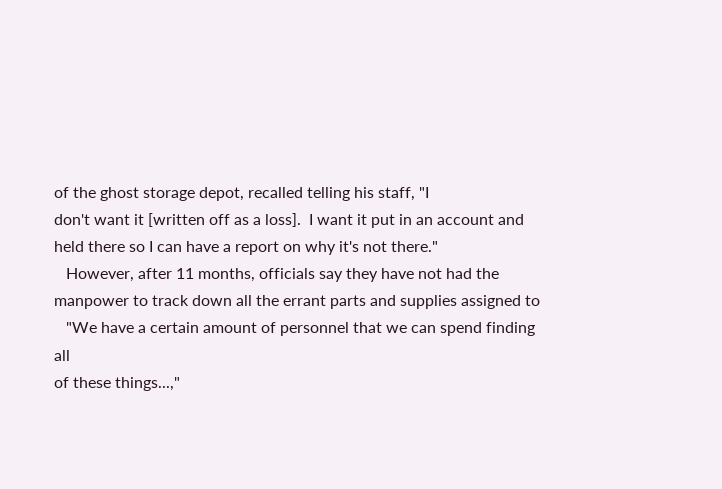of the ghost storage depot, recalled telling his staff, "I
don't want it [written off as a loss].  I want it put in an account and
held there so I can have a report on why it's not there."
   However, after 11 months, officials say they have not had the
manpower to track down all the errant parts and supplies assigned to
   "We have a certain amount of personnel that we can spend finding all
of these things...,"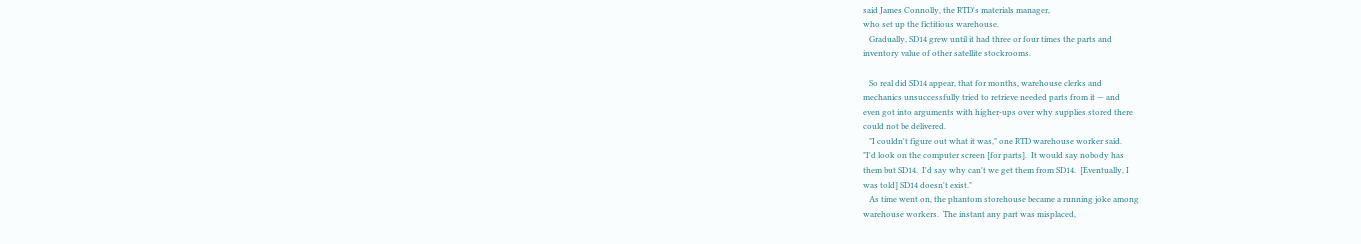said James Connolly, the RTD's materials manager,
who set up the fictitious warehouse.
   Gradually, SD14 grew until it had three or four times the parts and
inventory value of other satellite stockrooms.

   So real did SD14 appear, that for months, warehouse clerks and
mechanics unsuccessfully tried to retrieve needed parts from it — and
even got into arguments with higher-ups over why supplies stored there
could not be delivered.
   "I couldn't figure out what it was," one RTD warehouse worker said.
"I'd look on the computer screen [for parts].  It would say nobody has
them but SD14.  I'd say why can't we get them from SD14.  [Eventually, I
was told] SD14 doesn't exist."
   As time went on, the phantom storehouse became a running joke among
warehouse workers.  The instant any part was misplaced,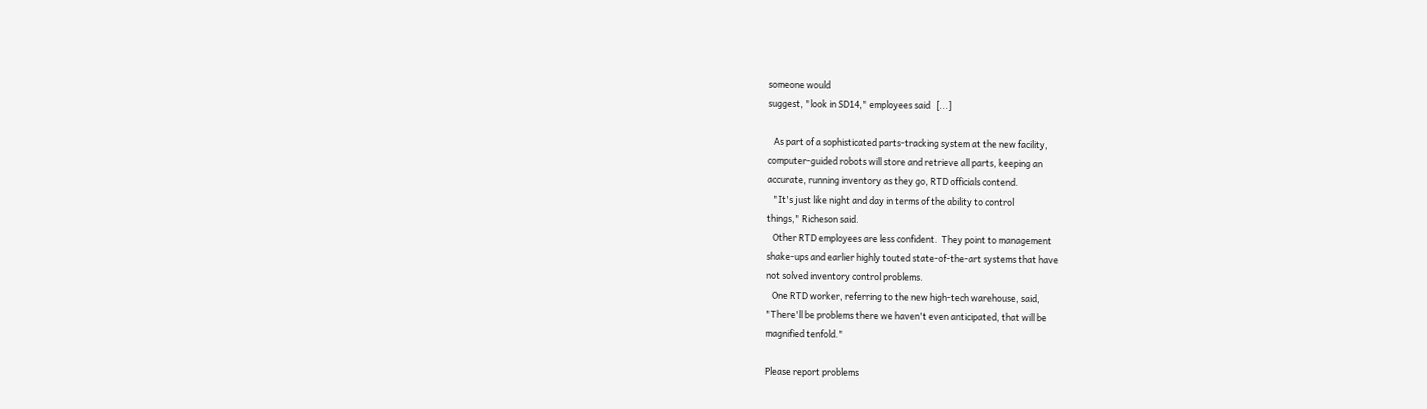someone would
suggest, "look in SD14," employees said   [...]

   As part of a sophisticated parts-tracking system at the new facility,
computer-guided robots will store and retrieve all parts, keeping an
accurate, running inventory as they go, RTD officials contend.
   "It's just like night and day in terms of the ability to control
things," Richeson said.
   Other RTD employees are less confident.  They point to management
shake-ups and earlier highly touted state-of-the-art systems that have
not solved inventory control problems.
   One RTD worker, referring to the new high-tech warehouse, said,
"There'll be problems there we haven't even anticipated, that will be
magnified tenfold."

Please report problems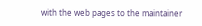with the web pages to the maintainer